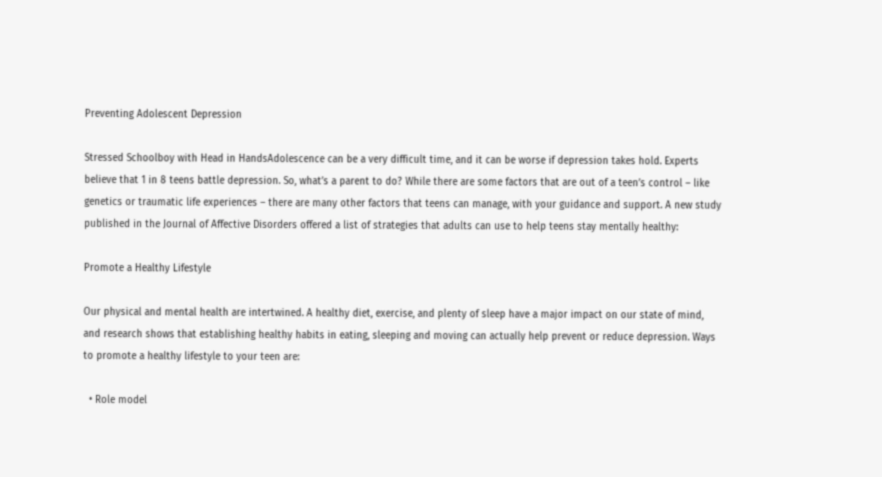Preventing Adolescent Depression

Stressed Schoolboy with Head in HandsAdolescence can be a very difficult time, and it can be worse if depression takes hold. Experts believe that 1 in 8 teens battle depression. So, what’s a parent to do? While there are some factors that are out of a teen’s control – like genetics or traumatic life experiences – there are many other factors that teens can manage, with your guidance and support. A new study published in the Journal of Affective Disorders offered a list of strategies that adults can use to help teens stay mentally healthy:

Promote a Healthy Lifestyle

Our physical and mental health are intertwined. A healthy diet, exercise, and plenty of sleep have a major impact on our state of mind, and research shows that establishing healthy habits in eating, sleeping and moving can actually help prevent or reduce depression. Ways to promote a healthy lifestyle to your teen are:

  • Role model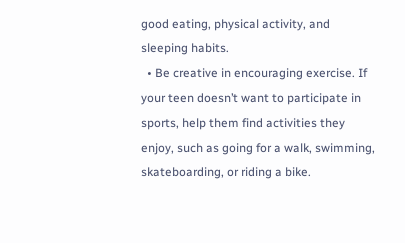good eating, physical activity, and sleeping habits.
  • Be creative in encouraging exercise. If your teen doesn’t want to participate in sports, help them find activities they enjoy, such as going for a walk, swimming, skateboarding, or riding a bike.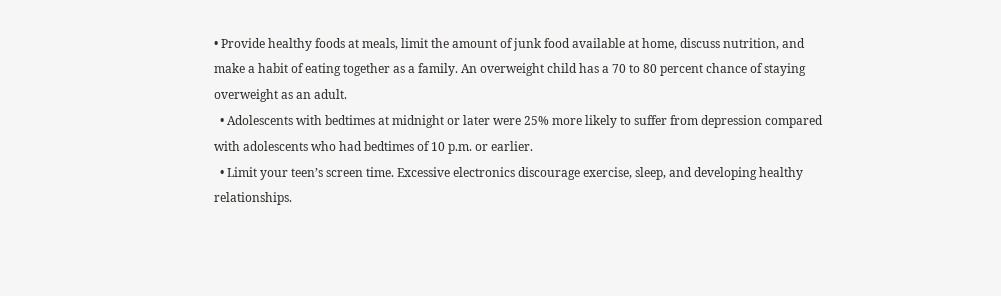• Provide healthy foods at meals, limit the amount of junk food available at home, discuss nutrition, and make a habit of eating together as a family. An overweight child has a 70 to 80 percent chance of staying overweight as an adult.
  • Adolescents with bedtimes at midnight or later were 25% more likely to suffer from depression compared with adolescents who had bedtimes of 10 p.m. or earlier.
  • Limit your teen’s screen time. Excessive electronics discourage exercise, sleep, and developing healthy relationships.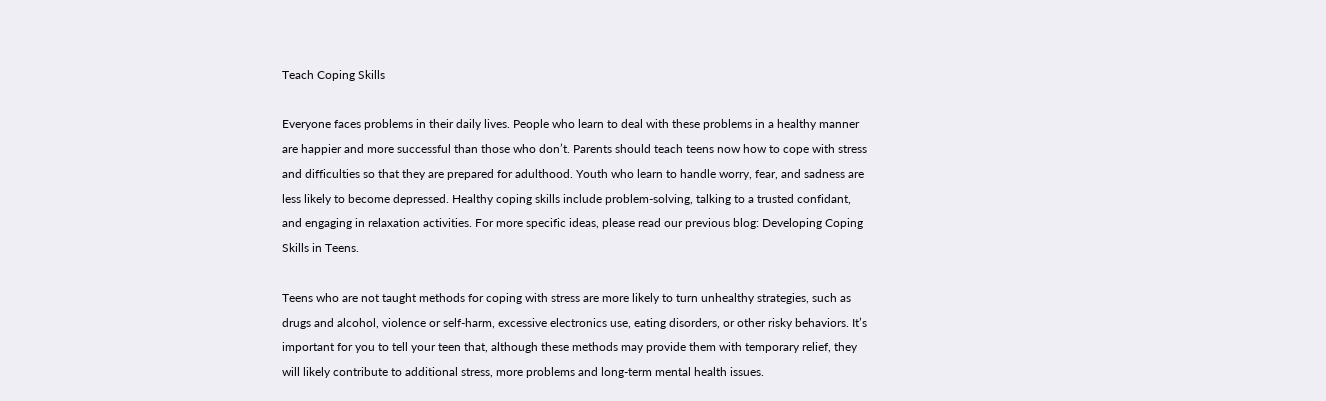Teach Coping Skills

Everyone faces problems in their daily lives. People who learn to deal with these problems in a healthy manner are happier and more successful than those who don’t. Parents should teach teens now how to cope with stress and difficulties so that they are prepared for adulthood. Youth who learn to handle worry, fear, and sadness are less likely to become depressed. Healthy coping skills include problem-solving, talking to a trusted confidant, and engaging in relaxation activities. For more specific ideas, please read our previous blog: Developing Coping Skills in Teens.

Teens who are not taught methods for coping with stress are more likely to turn unhealthy strategies, such as drugs and alcohol, violence or self-harm, excessive electronics use, eating disorders, or other risky behaviors. It’s important for you to tell your teen that, although these methods may provide them with temporary relief, they will likely contribute to additional stress, more problems and long-term mental health issues.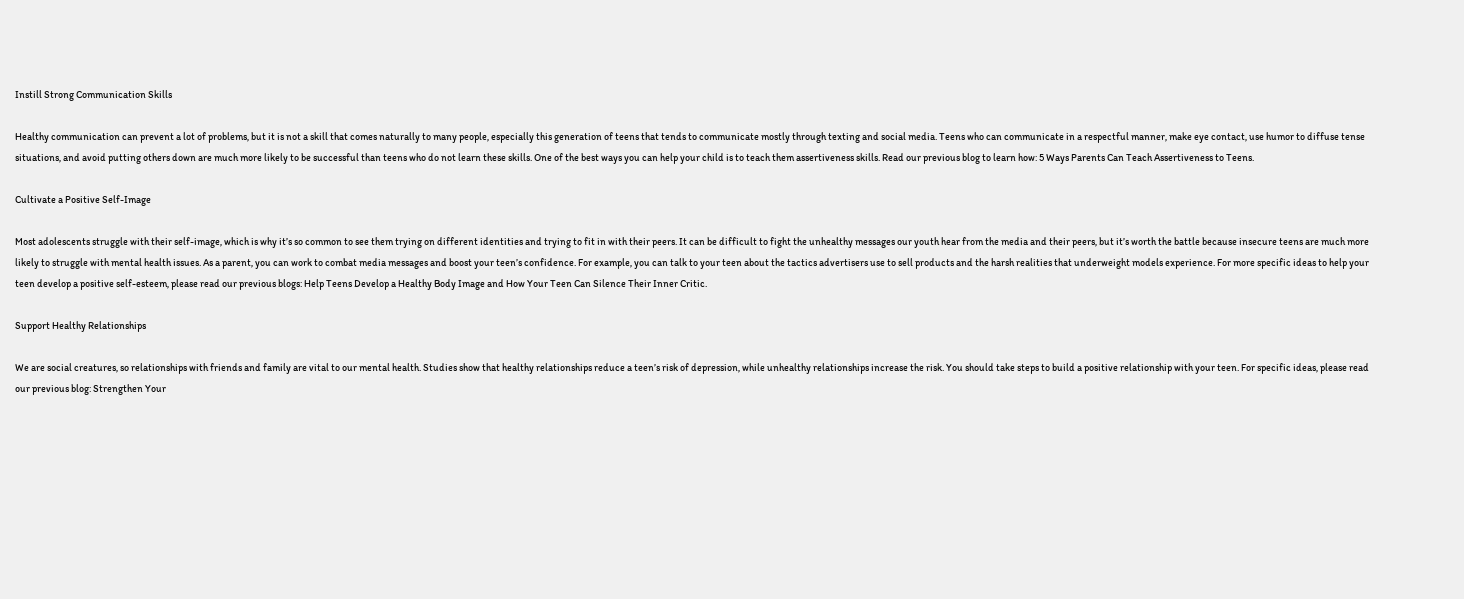Instill Strong Communication Skills

Healthy communication can prevent a lot of problems, but it is not a skill that comes naturally to many people, especially this generation of teens that tends to communicate mostly through texting and social media. Teens who can communicate in a respectful manner, make eye contact, use humor to diffuse tense situations, and avoid putting others down are much more likely to be successful than teens who do not learn these skills. One of the best ways you can help your child is to teach them assertiveness skills. Read our previous blog to learn how: 5 Ways Parents Can Teach Assertiveness to Teens.

Cultivate a Positive Self-Image

Most adolescents struggle with their self-image, which is why it’s so common to see them trying on different identities and trying to fit in with their peers. It can be difficult to fight the unhealthy messages our youth hear from the media and their peers, but it’s worth the battle because insecure teens are much more likely to struggle with mental health issues. As a parent, you can work to combat media messages and boost your teen’s confidence. For example, you can talk to your teen about the tactics advertisers use to sell products and the harsh realities that underweight models experience. For more specific ideas to help your teen develop a positive self-esteem, please read our previous blogs: Help Teens Develop a Healthy Body Image and How Your Teen Can Silence Their Inner Critic.

Support Healthy Relationships

We are social creatures, so relationships with friends and family are vital to our mental health. Studies show that healthy relationships reduce a teen’s risk of depression, while unhealthy relationships increase the risk. You should take steps to build a positive relationship with your teen. For specific ideas, please read our previous blog: Strengthen Your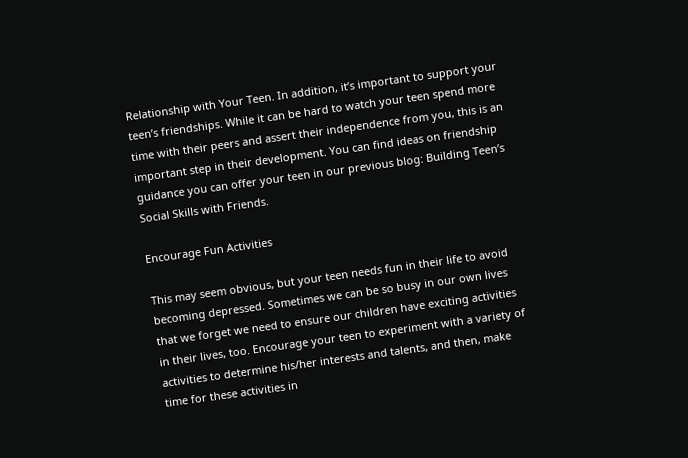Relationship with Your Teen. In addition, it’s important to support your teen’s friendships. While it can be hard to watch your teen spend more time with their peers and assert their independence from you, this is an important step in their development. You can find ideas on friendship guidance you can offer your teen in our previous blog: Building Teen’s Social Skills with Friends.

Encourage Fun Activities

This may seem obvious, but your teen needs fun in their life to avoid becoming depressed. Sometimes we can be so busy in our own lives that we forget we need to ensure our children have exciting activities in their lives, too. Encourage your teen to experiment with a variety of activities to determine his/her interests and talents, and then, make time for these activities in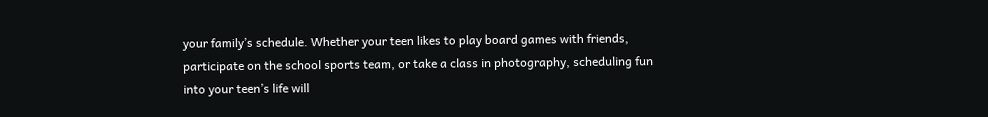your family’s schedule. Whether your teen likes to play board games with friends, participate on the school sports team, or take a class in photography, scheduling fun into your teen’s life will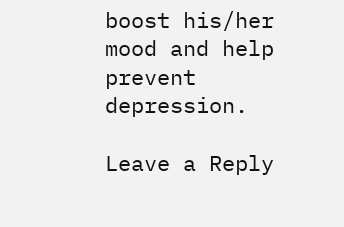boost his/her mood and help prevent depression.

Leave a Reply